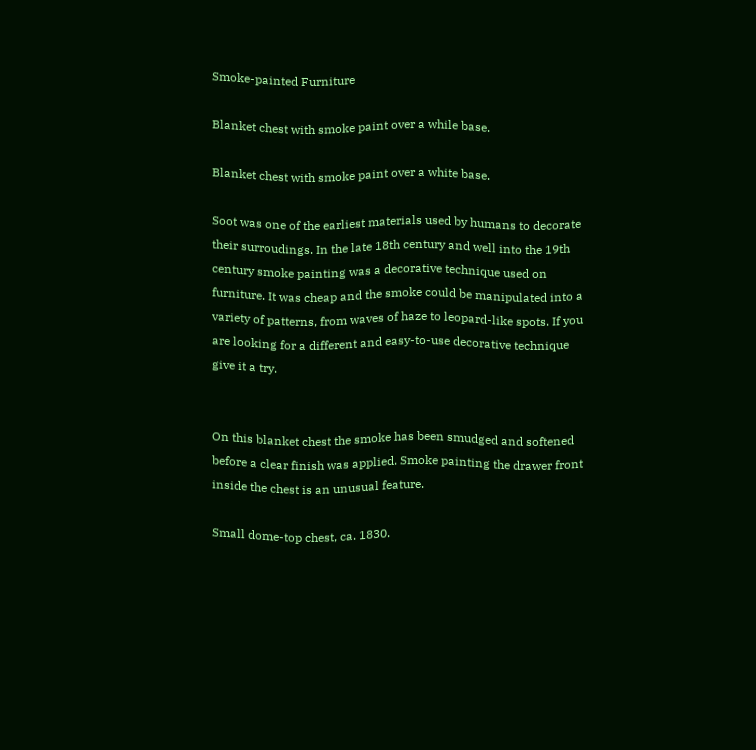Smoke-painted Furniture

Blanket chest with smoke paint over a while base.

Blanket chest with smoke paint over a white base.

Soot was one of the earliest materials used by humans to decorate their surroudings. In the late 18th century and well into the 19th century smoke painting was a decorative technique used on furniture. It was cheap and the smoke could be manipulated into a variety of patterns, from waves of haze to leopard-like spots. If you are looking for a different and easy-to-use decorative technique give it a try.


On this blanket chest the smoke has been smudged and softened before a clear finish was applied. Smoke painting the drawer front inside the chest is an unusual feature.

Small dome-top chest, ca. 1830.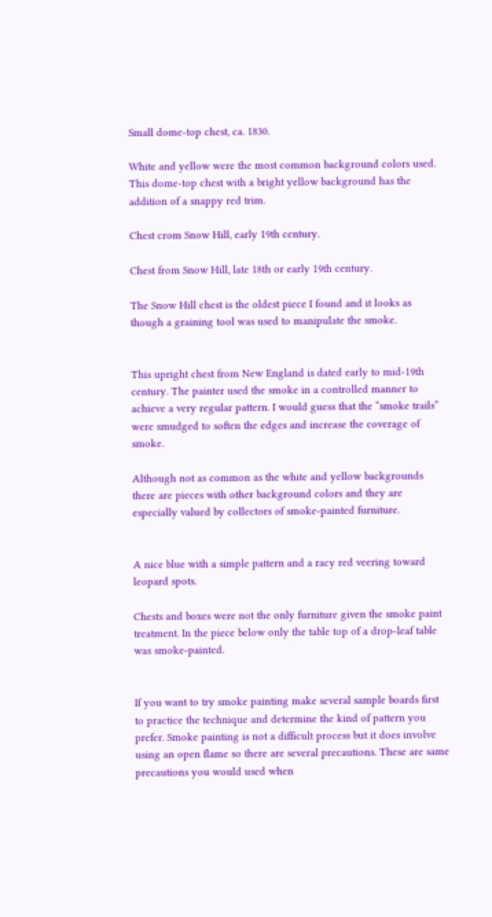Small dome-top chest, ca. 1830.

White and yellow were the most common background colors used. This dome-top chest with a bright yellow background has the addition of a snappy red trim.

Chest crom Snow Hill, early 19th century.

Chest from Snow Hill, late 18th or early 19th century.

The Snow Hill chest is the oldest piece I found and it looks as though a graining tool was used to manipulate the smoke.


This upright chest from New England is dated early to mid-19th century. The painter used the smoke in a controlled manner to achieve a very regular pattern. I would guess that the “smoke trails” were smudged to soften the edges and increase the coverage of smoke.

Although not as common as the white and yellow backgrounds there are pieces with other background colors and they are especially valued by collectors of smoke-painted furniture.


A nice blue with a simple pattern and a racy red veering toward leopard spots.

Chests and boxes were not the only furniture given the smoke paint treatment. In the piece below only the table top of a drop-leaf table was smoke-painted.


If you want to try smoke painting make several sample boards first to practice the technique and determine the kind of pattern you prefer. Smoke painting is not a difficult process but it does involve using an open flame so there are several precautions. These are same precautions you would used when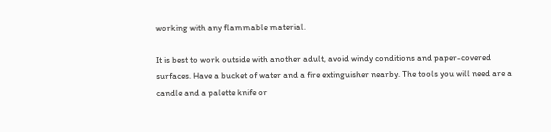working with any flammable material.

It is best to work outside with another adult, avoid windy conditions and paper-covered surfaces. Have a bucket of water and a fire extinguisher nearby. The tools you will need are a candle and a palette knife or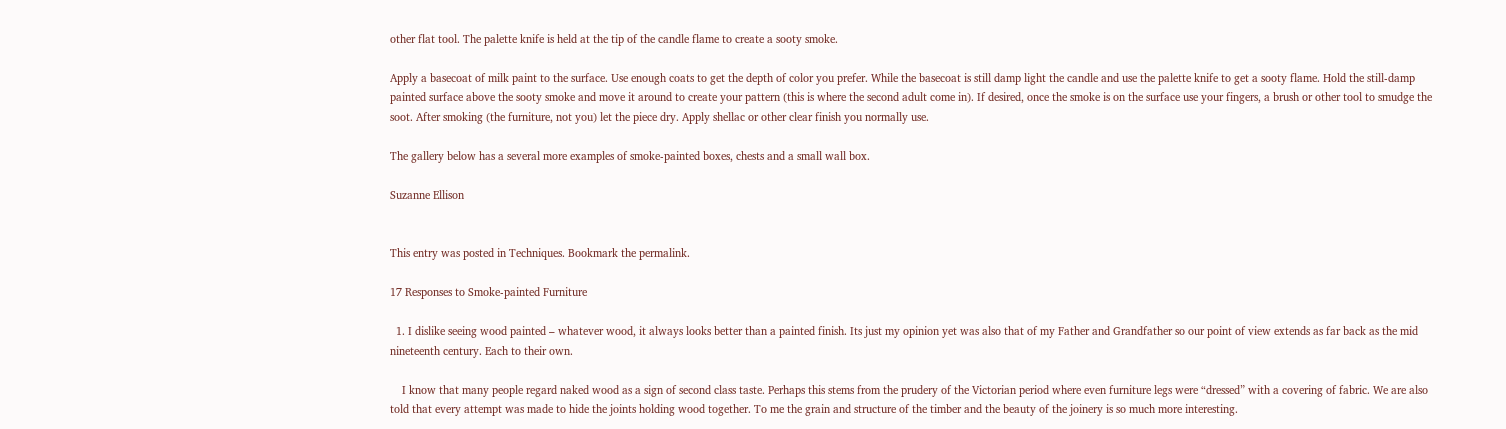other flat tool. The palette knife is held at the tip of the candle flame to create a sooty smoke.

Apply a basecoat of milk paint to the surface. Use enough coats to get the depth of color you prefer. While the basecoat is still damp light the candle and use the palette knife to get a sooty flame. Hold the still-damp painted surface above the sooty smoke and move it around to create your pattern (this is where the second adult come in). If desired, once the smoke is on the surface use your fingers, a brush or other tool to smudge the soot. After smoking (the furniture, not you) let the piece dry. Apply shellac or other clear finish you normally use.

The gallery below has a several more examples of smoke-painted boxes, chests and a small wall box.

Suzanne Ellison


This entry was posted in Techniques. Bookmark the permalink.

17 Responses to Smoke-painted Furniture

  1. I dislike seeing wood painted – whatever wood, it always looks better than a painted finish. Its just my opinion yet was also that of my Father and Grandfather so our point of view extends as far back as the mid nineteenth century. Each to their own.

    I know that many people regard naked wood as a sign of second class taste. Perhaps this stems from the prudery of the Victorian period where even furniture legs were “dressed” with a covering of fabric. We are also told that every attempt was made to hide the joints holding wood together. To me the grain and structure of the timber and the beauty of the joinery is so much more interesting.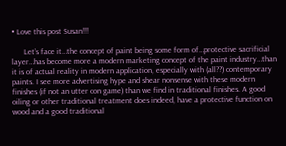• Love this post Susan!!!

      Let’s face it…the concept of paint being some form of…protective sacrificial layer…has become more a modern marketing concept of the paint industry…than it is of actual reality in modern application, especially with (all??) contemporary paints. I see more advertising hype and shear nonsense with these modern finishes (if not an utter con game) than we find in traditional finishes. A good oiling or other traditional treatment does indeed, have a protective function on wood and a good traditional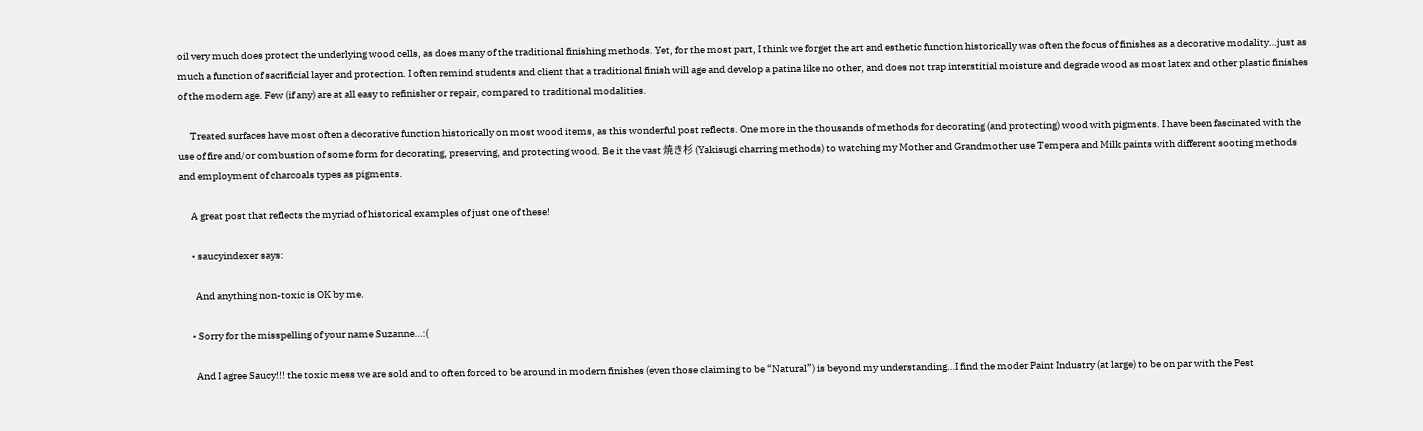oil very much does protect the underlying wood cells, as does many of the traditional finishing methods. Yet, for the most part, I think we forget the art and esthetic function historically was often the focus of finishes as a decorative modality…just as much a function of sacrificial layer and protection. I often remind students and client that a traditional finish will age and develop a patina like no other, and does not trap interstitial moisture and degrade wood as most latex and other plastic finishes of the modern age. Few (if any) are at all easy to refinisher or repair, compared to traditional modalities.

      Treated surfaces have most often a decorative function historically on most wood items, as this wonderful post reflects. One more in the thousands of methods for decorating (and protecting) wood with pigments. I have been fascinated with the use of fire and/or combustion of some form for decorating, preserving, and protecting wood. Be it the vast 焼き杉 (Yakisugi charring methods) to watching my Mother and Grandmother use Tempera and Milk paints with different sooting methods and employment of charcoals types as pigments.

      A great post that reflects the myriad of historical examples of just one of these!

      • saucyindexer says:

        And anything non-toxic is OK by me.

      • Sorry for the misspelling of your name Suzanne…:(

        And I agree Saucy!!! the toxic mess we are sold and to often forced to be around in modern finishes (even those claiming to be “Natural”) is beyond my understanding…I find the moder Paint Industry (at large) to be on par with the Pest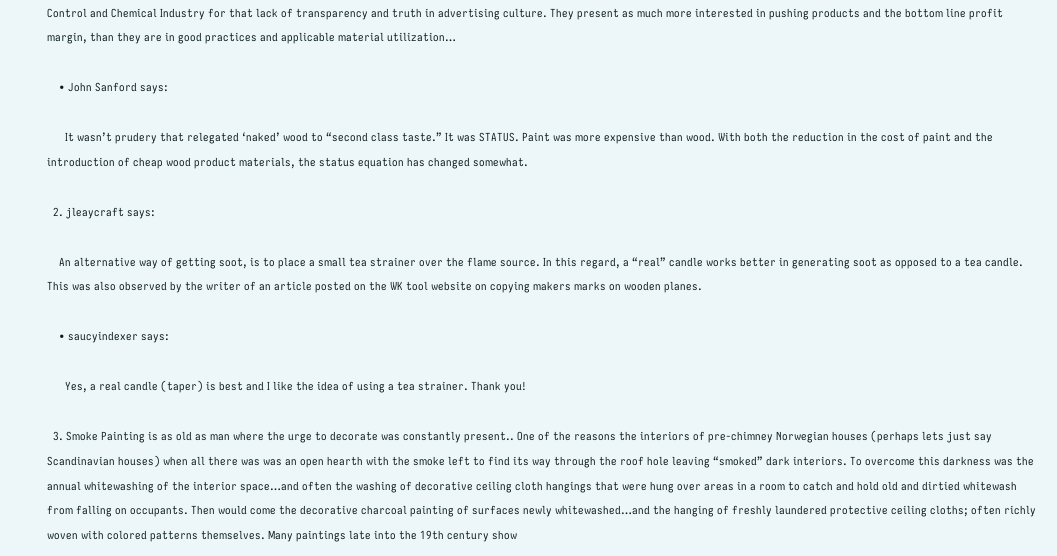Control and Chemical Industry for that lack of transparency and truth in advertising culture. They present as much more interested in pushing products and the bottom line profit margin, than they are in good practices and applicable material utilization…

    • John Sanford says:

      It wasn’t prudery that relegated ‘naked’ wood to “second class taste.” It was STATUS. Paint was more expensive than wood. With both the reduction in the cost of paint and the introduction of cheap wood product materials, the status equation has changed somewhat.

  2. jleaycraft says:

    An alternative way of getting soot, is to place a small tea strainer over the flame source. In this regard, a “real” candle works better in generating soot as opposed to a tea candle. This was also observed by the writer of an article posted on the WK tool website on copying makers marks on wooden planes.

    • saucyindexer says:

      Yes, a real candle (taper) is best and I like the idea of using a tea strainer. Thank you!

  3. Smoke Painting is as old as man where the urge to decorate was constantly present.. One of the reasons the interiors of pre-chimney Norwegian houses (perhaps lets just say Scandinavian houses) when all there was was an open hearth with the smoke left to find its way through the roof hole leaving “smoked” dark interiors. To overcome this darkness was the annual whitewashing of the interior space…and often the washing of decorative ceiling cloth hangings that were hung over areas in a room to catch and hold old and dirtied whitewash from falling on occupants. Then would come the decorative charcoal painting of surfaces newly whitewashed…and the hanging of freshly laundered protective ceiling cloths; often richly woven with colored patterns themselves. Many paintings late into the 19th century show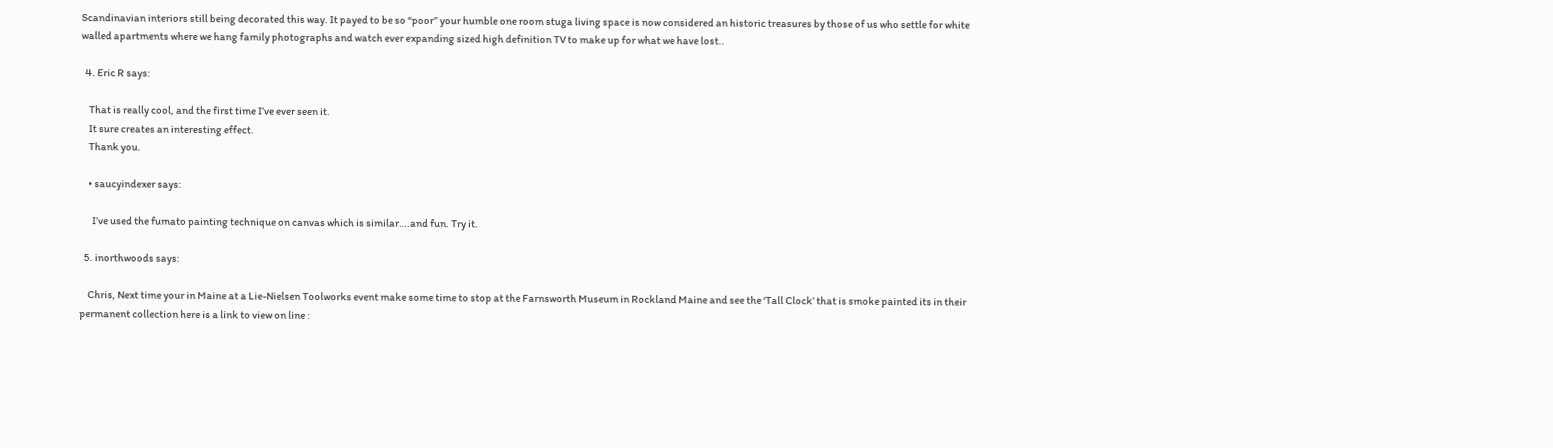Scandinavian interiors still being decorated this way. It payed to be so “poor” your humble one room stuga living space is now considered an historic treasures by those of us who settle for white walled apartments where we hang family photographs and watch ever expanding sized high definition TV to make up for what we have lost..

  4. Eric R says:

    That is really cool, and the first time I’ve ever seen it.
    It sure creates an interesting effect.
    Thank you.

    • saucyindexer says:

      I’ve used the fumato painting technique on canvas which is similar….and fun. Try it.

  5. inorthwoods says:

    Chris, Next time your in Maine at a Lie-Nielsen Toolworks event make some time to stop at the Farnsworth Museum in Rockland Maine and see the ‘Tall Clock’ that is smoke painted its in their permanent collection here is a link to view on line :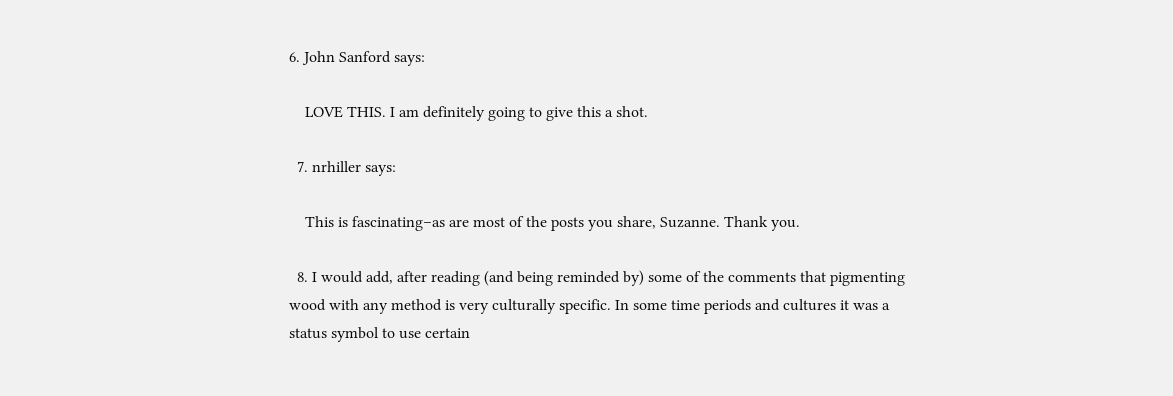6. John Sanford says:

    LOVE THIS. I am definitely going to give this a shot.

  7. nrhiller says:

    This is fascinating–as are most of the posts you share, Suzanne. Thank you.

  8. I would add, after reading (and being reminded by) some of the comments that pigmenting wood with any method is very culturally specific. In some time periods and cultures it was a status symbol to use certain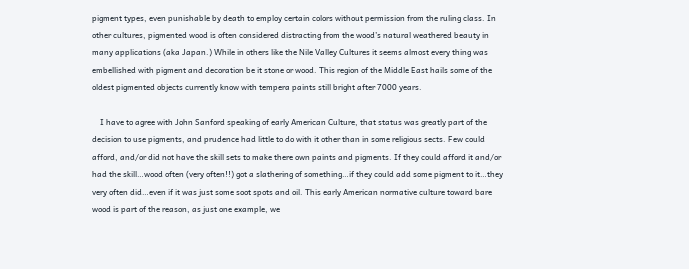pigment types, even punishable by death to employ certain colors without permission from the ruling class. In other cultures, pigmented wood is often considered distracting from the wood’s natural weathered beauty in many applications (aka Japan.) While in others like the Nile Valley Cultures it seems almost every thing was embellished with pigment and decoration be it stone or wood. This region of the Middle East hails some of the oldest pigmented objects currently know with tempera paints still bright after 7000 years.

    I have to agree with John Sanford speaking of early American Culture, that status was greatly part of the decision to use pigments, and prudence had little to do with it other than in some religious sects. Few could afford, and/or did not have the skill sets to make there own paints and pigments. If they could afford it and/or had the skill…wood often (very often!!) got a slathering of something…if they could add some pigment to it…they very often did…even if it was just some soot spots and oil. This early American normative culture toward bare wood is part of the reason, as just one example, we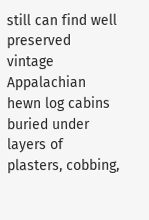still can find well preserved vintage Appalachian hewn log cabins buried under layers of plasters, cobbing,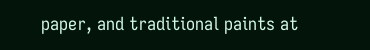paper, and traditional paints at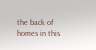the back of homes in this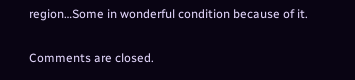region…Some in wonderful condition because of it.

Comments are closed.